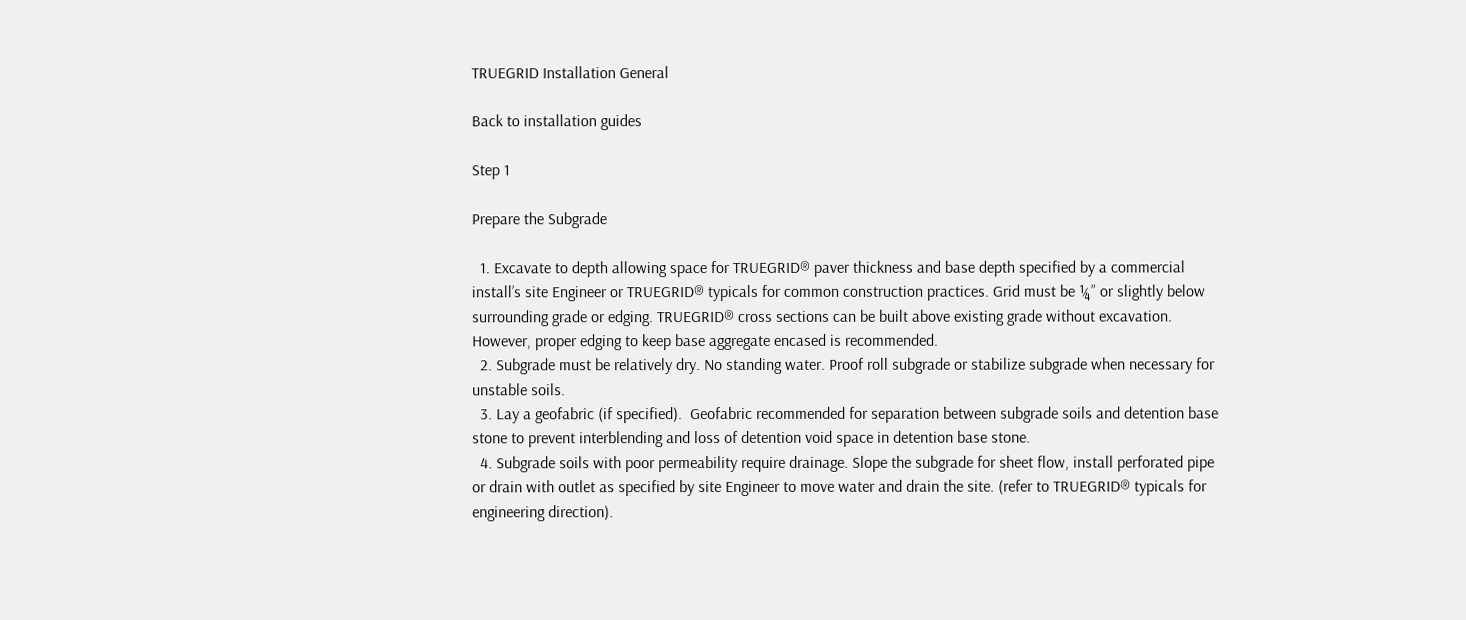TRUEGRID Installation General

Back to installation guides

Step 1

Prepare the Subgrade

  1. Excavate to depth allowing space for TRUEGRID® paver thickness and base depth specified by a commercial install’s site Engineer or TRUEGRID® typicals for common construction practices. Grid must be ¼” or slightly below surrounding grade or edging. TRUEGRID® cross sections can be built above existing grade without excavation. However, proper edging to keep base aggregate encased is recommended.
  2. Subgrade must be relatively dry. No standing water. Proof roll subgrade or stabilize subgrade when necessary for unstable soils.
  3. Lay a geofabric (if specified).  Geofabric recommended for separation between subgrade soils and detention base stone to prevent interblending and loss of detention void space in detention base stone.
  4. Subgrade soils with poor permeability require drainage. Slope the subgrade for sheet flow, install perforated pipe or drain with outlet as specified by site Engineer to move water and drain the site. (refer to TRUEGRID® typicals for engineering direction).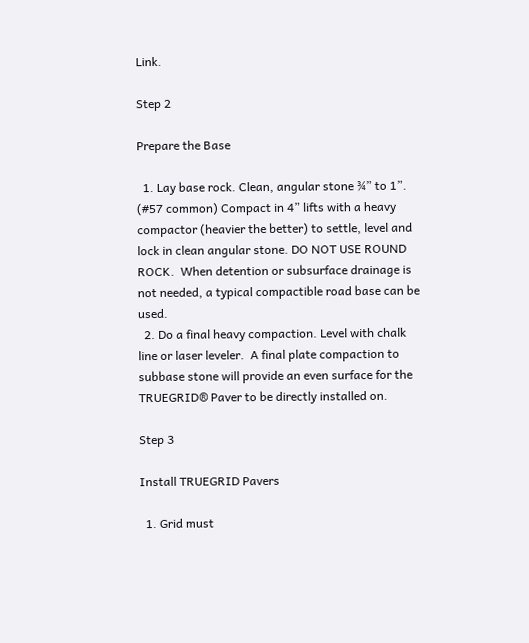Link.

Step 2

Prepare the Base

  1. Lay base rock. Clean, angular stone ¾” to 1”. (#57 common) Compact in 4” lifts with a heavy compactor (heavier the better) to settle, level and lock in clean angular stone. DO NOT USE ROUND ROCK.  When detention or subsurface drainage is not needed, a typical compactible road base can be used.
  2. Do a final heavy compaction. Level with chalk line or laser leveler.  A final plate compaction to subbase stone will provide an even surface for the TRUEGRID® Paver to be directly installed on.

Step 3

Install TRUEGRID Pavers

  1. Grid must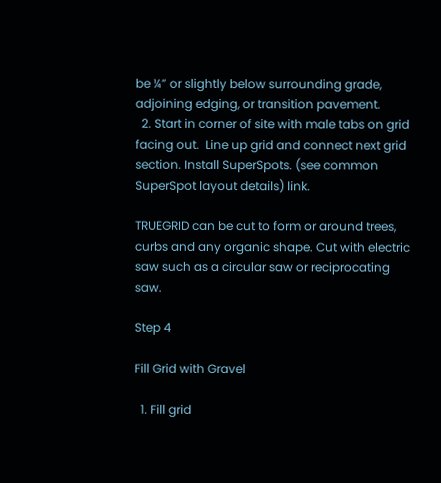be ¼” or slightly below surrounding grade, adjoining edging, or transition pavement.
  2. Start in corner of site with male tabs on grid facing out.  Line up grid and connect next grid section. Install SuperSpots. (see common SuperSpot layout details) link.

TRUEGRID can be cut to form or around trees, curbs and any organic shape. Cut with electric saw such as a circular saw or reciprocating saw.

Step 4

Fill Grid with Gravel

  1. Fill grid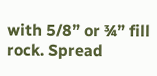with 5/8” or ¾” fill rock. Spread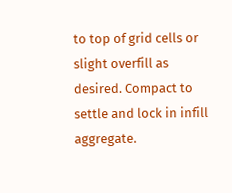to top of grid cells or slight overfill as desired. Compact to settle and lock in infill aggregate.